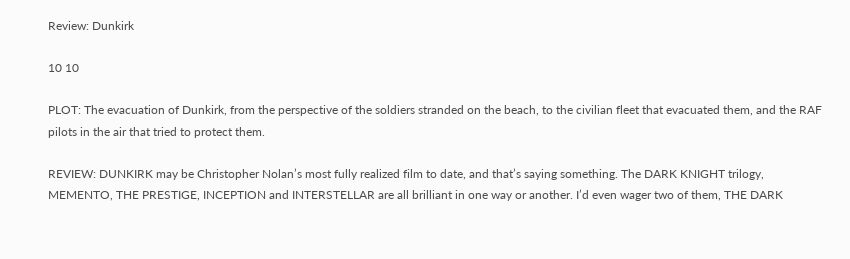Review: Dunkirk

10 10

PLOT: The evacuation of Dunkirk, from the perspective of the soldiers stranded on the beach, to the civilian fleet that evacuated them, and the RAF pilots in the air that tried to protect them.

REVIEW: DUNKIRK may be Christopher Nolan’s most fully realized film to date, and that’s saying something. The DARK KNIGHT trilogy, MEMENTO, THE PRESTIGE, INCEPTION and INTERSTELLAR are all brilliant in one way or another. I’d even wager two of them, THE DARK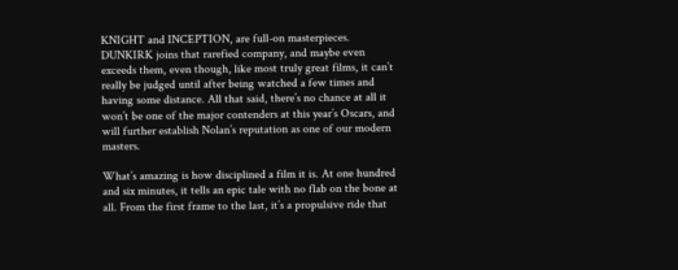KNIGHT and INCEPTION, are full-on masterpieces. DUNKIRK joins that rarefied company, and maybe even exceeds them, even though, like most truly great films, it can’t really be judged until after being watched a few times and having some distance. All that said, there’s no chance at all it won’t be one of the major contenders at this year’s Oscars, and will further establish Nolan’s reputation as one of our modern masters.

What’s amazing is how disciplined a film it is. At one hundred and six minutes, it tells an epic tale with no flab on the bone at all. From the first frame to the last, it’s a propulsive ride that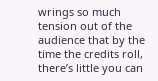wrings so much tension out of the audience that by the time the credits roll, there’s little you can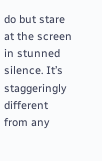do but stare at the screen in stunned silence. It’s staggeringly different from any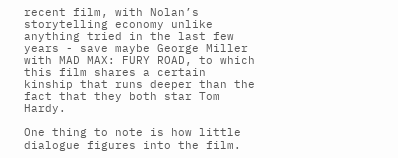recent film, with Nolan’s storytelling economy unlike anything tried in the last few years - save maybe George Miller with MAD MAX: FURY ROAD, to which this film shares a certain kinship that runs deeper than the fact that they both star Tom Hardy.

One thing to note is how little dialogue figures into the film.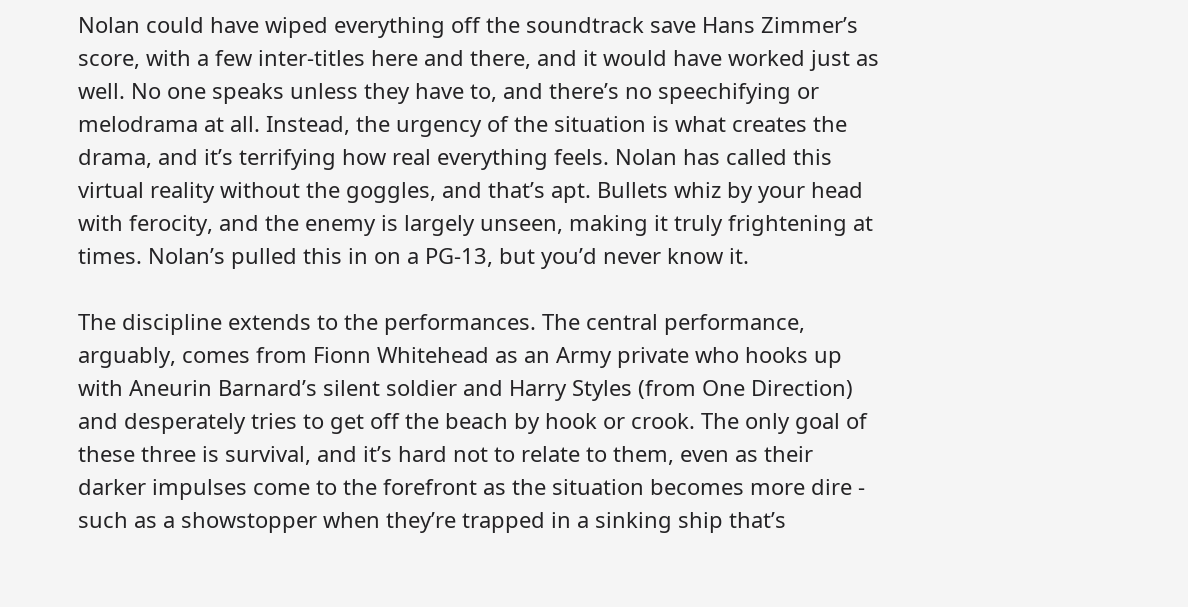Nolan could have wiped everything off the soundtrack save Hans Zimmer’s score, with a few inter-titles here and there, and it would have worked just as well. No one speaks unless they have to, and there’s no speechifying or melodrama at all. Instead, the urgency of the situation is what creates the drama, and it’s terrifying how real everything feels. Nolan has called this virtual reality without the goggles, and that’s apt. Bullets whiz by your head with ferocity, and the enemy is largely unseen, making it truly frightening at times. Nolan’s pulled this in on a PG-13, but you’d never know it.

The discipline extends to the performances. The central performance, arguably, comes from Fionn Whitehead as an Army private who hooks up with Aneurin Barnard’s silent soldier and Harry Styles (from One Direction) and desperately tries to get off the beach by hook or crook. The only goal of these three is survival, and it’s hard not to relate to them, even as their darker impulses come to the forefront as the situation becomes more dire - such as a showstopper when they’re trapped in a sinking ship that’s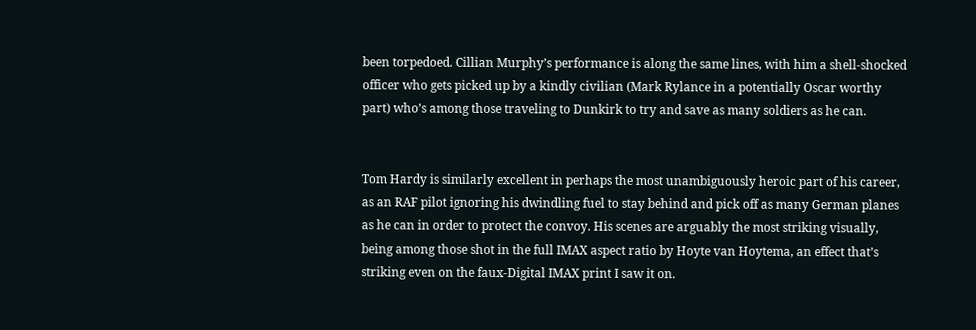been torpedoed. Cillian Murphy’s performance is along the same lines, with him a shell-shocked officer who gets picked up by a kindly civilian (Mark Rylance in a potentially Oscar worthy part) who’s among those traveling to Dunkirk to try and save as many soldiers as he can.


Tom Hardy is similarly excellent in perhaps the most unambiguously heroic part of his career, as an RAF pilot ignoring his dwindling fuel to stay behind and pick off as many German planes as he can in order to protect the convoy. His scenes are arguably the most striking visually, being among those shot in the full IMAX aspect ratio by Hoyte van Hoytema, an effect that’s striking even on the faux-Digital IMAX print I saw it on.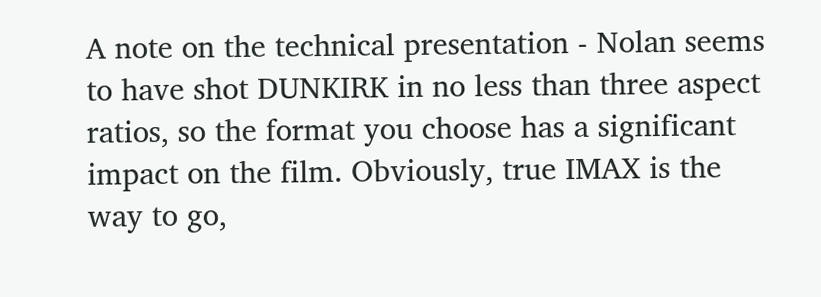A note on the technical presentation - Nolan seems to have shot DUNKIRK in no less than three aspect ratios, so the format you choose has a significant impact on the film. Obviously, true IMAX is the way to go,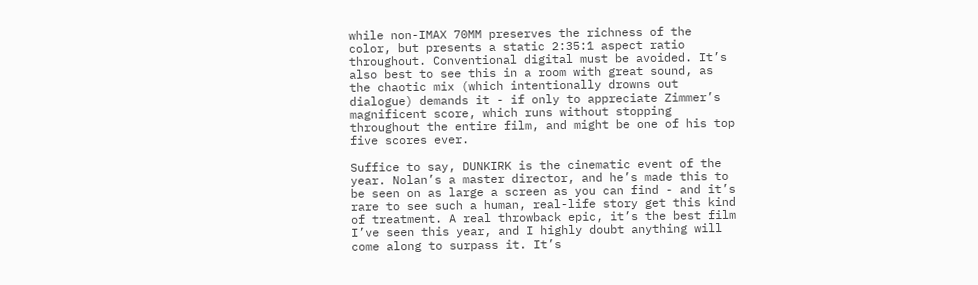while non-IMAX 70MM preserves the richness of the color, but presents a static 2:35:1 aspect ratio throughout. Conventional digital must be avoided. It’s also best to see this in a room with great sound, as the chaotic mix (which intentionally drowns out dialogue) demands it - if only to appreciate Zimmer’s magnificent score, which runs without stopping throughout the entire film, and might be one of his top five scores ever.

Suffice to say, DUNKIRK is the cinematic event of the year. Nolan’s a master director, and he’s made this to be seen on as large a screen as you can find - and it’s rare to see such a human, real-life story get this kind of treatment. A real throwback epic, it’s the best film I’ve seen this year, and I highly doubt anything will come along to surpass it. It’s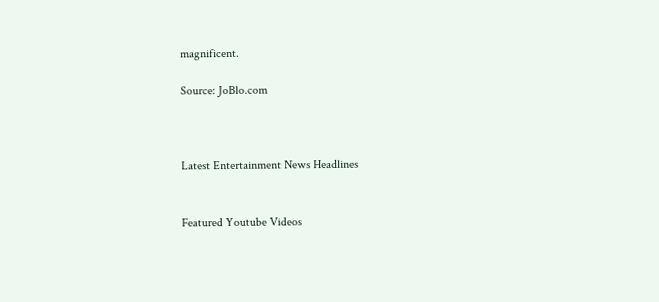magnificent.

Source: JoBlo.com



Latest Entertainment News Headlines


Featured Youtube Videos